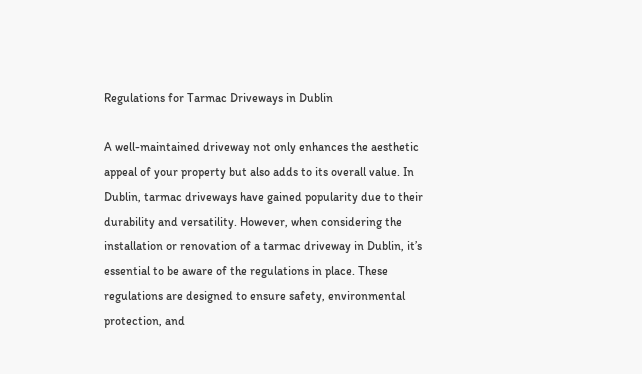Regulations for Tarmac Driveways in Dublin

A well-maintained driveway not only enhances the aesthetic appeal of your property but also adds to its overall value. In Dublin, tarmac driveways have gained popularity due to their durability and versatility. However, when considering the installation or renovation of a tarmac driveway in Dublin, it’s essential to be aware of the regulations in place. These regulations are designed to ensure safety, environmental protection, and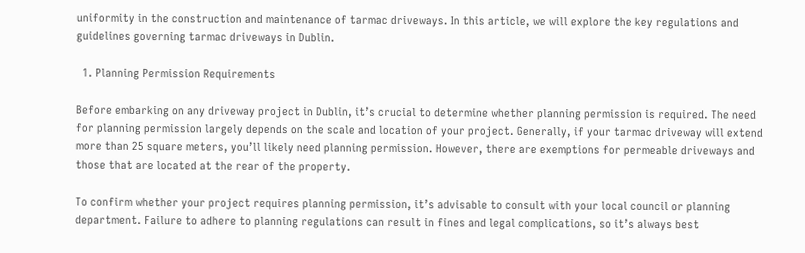uniformity in the construction and maintenance of tarmac driveways. In this article, we will explore the key regulations and guidelines governing tarmac driveways in Dublin.

  1. Planning Permission Requirements

Before embarking on any driveway project in Dublin, it’s crucial to determine whether planning permission is required. The need for planning permission largely depends on the scale and location of your project. Generally, if your tarmac driveway will extend more than 25 square meters, you’ll likely need planning permission. However, there are exemptions for permeable driveways and those that are located at the rear of the property.

To confirm whether your project requires planning permission, it’s advisable to consult with your local council or planning department. Failure to adhere to planning regulations can result in fines and legal complications, so it’s always best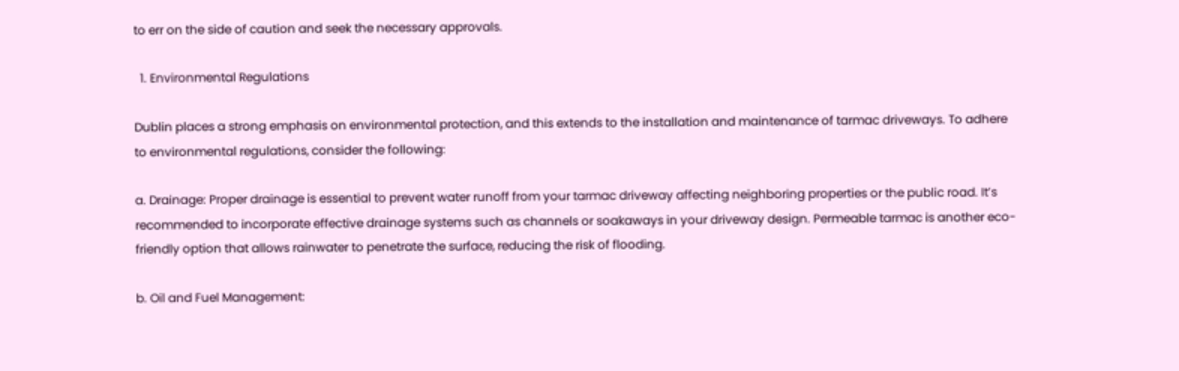to err on the side of caution and seek the necessary approvals.

  1. Environmental Regulations

Dublin places a strong emphasis on environmental protection, and this extends to the installation and maintenance of tarmac driveways. To adhere to environmental regulations, consider the following:

a. Drainage: Proper drainage is essential to prevent water runoff from your tarmac driveway affecting neighboring properties or the public road. It’s recommended to incorporate effective drainage systems such as channels or soakaways in your driveway design. Permeable tarmac is another eco-friendly option that allows rainwater to penetrate the surface, reducing the risk of flooding.

b. Oil and Fuel Management: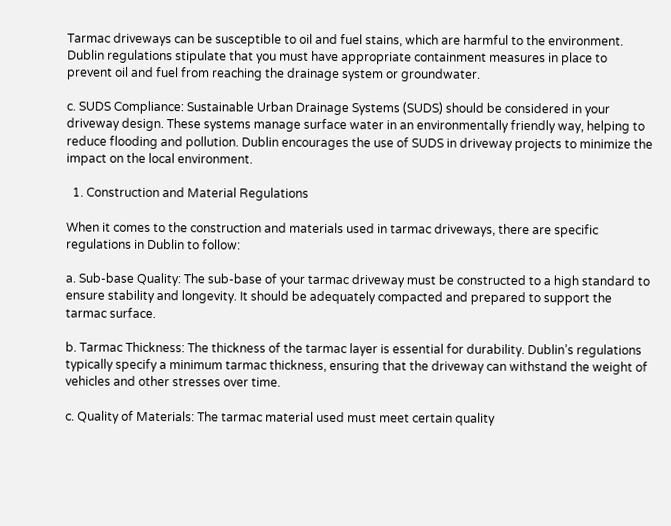Tarmac driveways can be susceptible to oil and fuel stains, which are harmful to the environment. Dublin regulations stipulate that you must have appropriate containment measures in place to prevent oil and fuel from reaching the drainage system or groundwater.

c. SUDS Compliance: Sustainable Urban Drainage Systems (SUDS) should be considered in your driveway design. These systems manage surface water in an environmentally friendly way, helping to reduce flooding and pollution. Dublin encourages the use of SUDS in driveway projects to minimize the impact on the local environment.

  1. Construction and Material Regulations

When it comes to the construction and materials used in tarmac driveways, there are specific regulations in Dublin to follow:

a. Sub-base Quality: The sub-base of your tarmac driveway must be constructed to a high standard to ensure stability and longevity. It should be adequately compacted and prepared to support the tarmac surface.

b. Tarmac Thickness: The thickness of the tarmac layer is essential for durability. Dublin’s regulations typically specify a minimum tarmac thickness, ensuring that the driveway can withstand the weight of vehicles and other stresses over time.

c. Quality of Materials: The tarmac material used must meet certain quality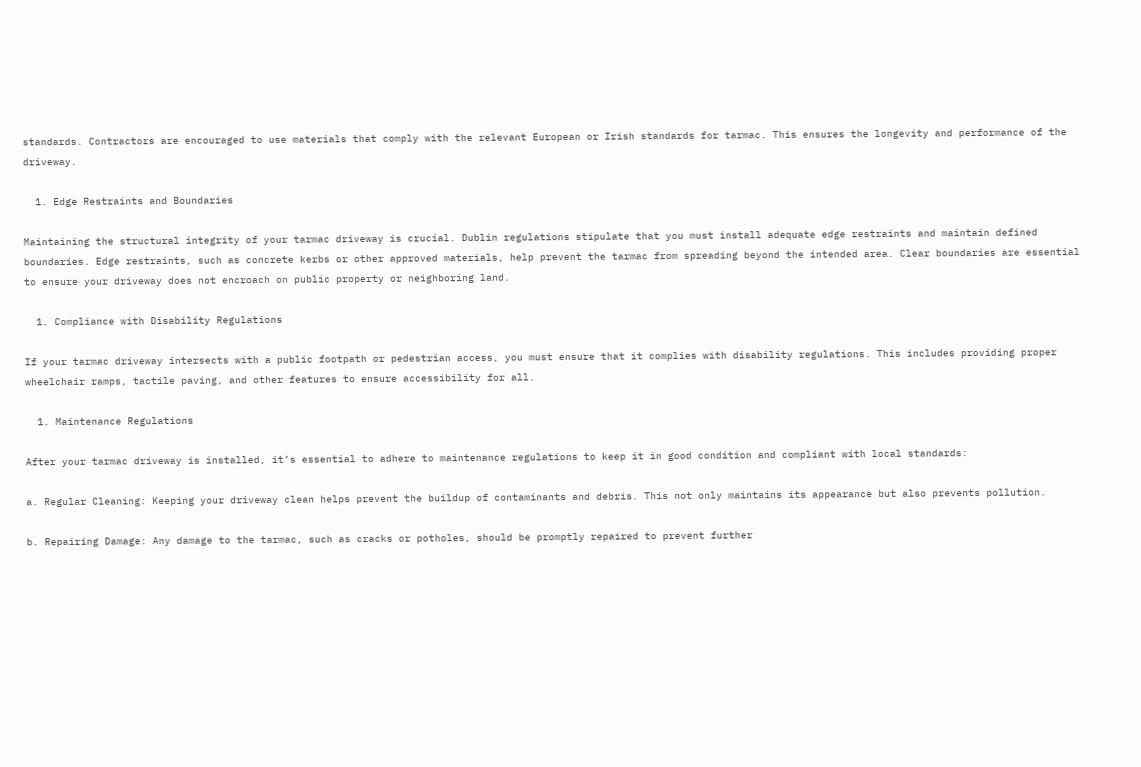standards. Contractors are encouraged to use materials that comply with the relevant European or Irish standards for tarmac. This ensures the longevity and performance of the driveway.

  1. Edge Restraints and Boundaries

Maintaining the structural integrity of your tarmac driveway is crucial. Dublin regulations stipulate that you must install adequate edge restraints and maintain defined boundaries. Edge restraints, such as concrete kerbs or other approved materials, help prevent the tarmac from spreading beyond the intended area. Clear boundaries are essential to ensure your driveway does not encroach on public property or neighboring land.

  1. Compliance with Disability Regulations

If your tarmac driveway intersects with a public footpath or pedestrian access, you must ensure that it complies with disability regulations. This includes providing proper wheelchair ramps, tactile paving, and other features to ensure accessibility for all.

  1. Maintenance Regulations

After your tarmac driveway is installed, it’s essential to adhere to maintenance regulations to keep it in good condition and compliant with local standards:

a. Regular Cleaning: Keeping your driveway clean helps prevent the buildup of contaminants and debris. This not only maintains its appearance but also prevents pollution.

b. Repairing Damage: Any damage to the tarmac, such as cracks or potholes, should be promptly repaired to prevent further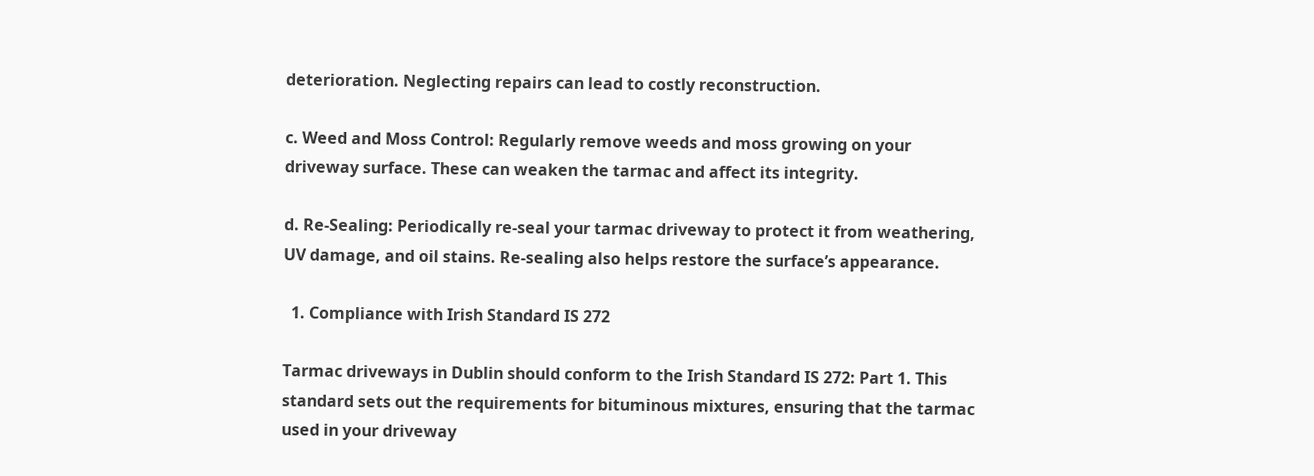deterioration. Neglecting repairs can lead to costly reconstruction.

c. Weed and Moss Control: Regularly remove weeds and moss growing on your driveway surface. These can weaken the tarmac and affect its integrity.

d. Re-Sealing: Periodically re-seal your tarmac driveway to protect it from weathering, UV damage, and oil stains. Re-sealing also helps restore the surface’s appearance.

  1. Compliance with Irish Standard IS 272

Tarmac driveways in Dublin should conform to the Irish Standard IS 272: Part 1. This standard sets out the requirements for bituminous mixtures, ensuring that the tarmac used in your driveway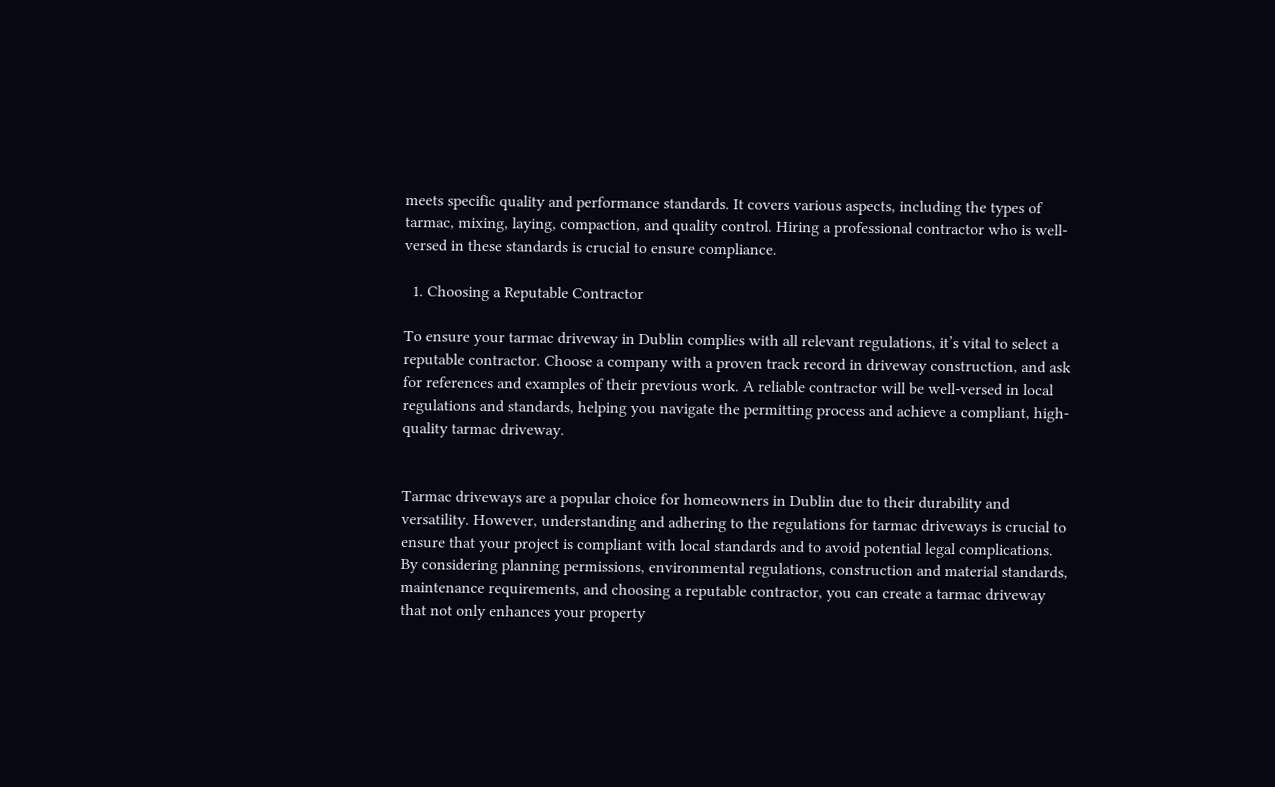meets specific quality and performance standards. It covers various aspects, including the types of tarmac, mixing, laying, compaction, and quality control. Hiring a professional contractor who is well-versed in these standards is crucial to ensure compliance.

  1. Choosing a Reputable Contractor

To ensure your tarmac driveway in Dublin complies with all relevant regulations, it’s vital to select a reputable contractor. Choose a company with a proven track record in driveway construction, and ask for references and examples of their previous work. A reliable contractor will be well-versed in local regulations and standards, helping you navigate the permitting process and achieve a compliant, high-quality tarmac driveway.


Tarmac driveways are a popular choice for homeowners in Dublin due to their durability and versatility. However, understanding and adhering to the regulations for tarmac driveways is crucial to ensure that your project is compliant with local standards and to avoid potential legal complications. By considering planning permissions, environmental regulations, construction and material standards, maintenance requirements, and choosing a reputable contractor, you can create a tarmac driveway that not only enhances your property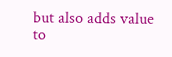but also adds value to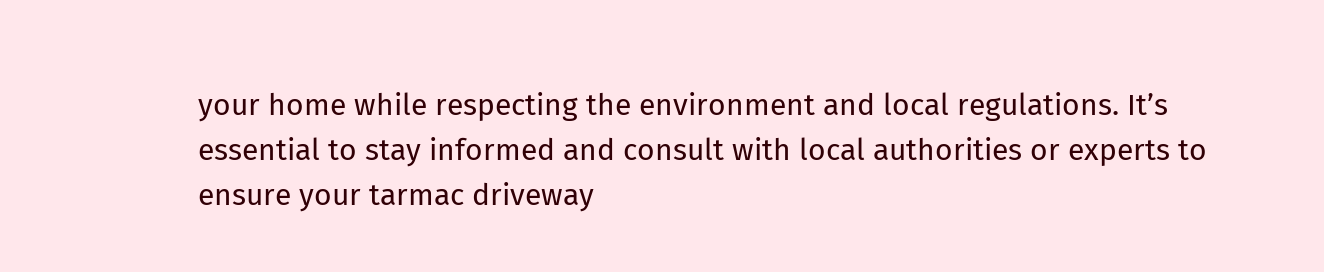your home while respecting the environment and local regulations. It’s essential to stay informed and consult with local authorities or experts to ensure your tarmac driveway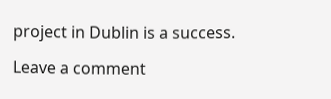project in Dublin is a success.

Leave a comment